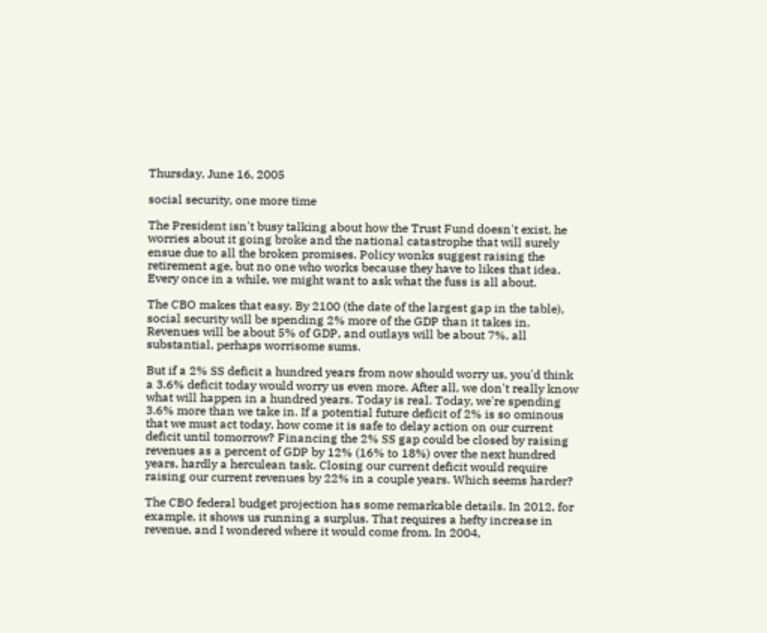Thursday, June 16, 2005

social security, one more time

The President isn't busy talking about how the Trust Fund doesn't exist, he worries about it going broke and the national catastrophe that will surely ensue due to all the broken promises. Policy wonks suggest raising the retirement age, but no one who works because they have to likes that idea. Every once in a while, we might want to ask what the fuss is all about.

The CBO makes that easy. By 2100 (the date of the largest gap in the table), social security will be spending 2% more of the GDP than it takes in. Revenues will be about 5% of GDP, and outlays will be about 7%, all substantial, perhaps worrisome sums.

But if a 2% SS deficit a hundred years from now should worry us, you'd think a 3.6% deficit today would worry us even more. After all, we don't really know what will happen in a hundred years. Today is real. Today, we're spending 3.6% more than we take in. If a potential future deficit of 2% is so ominous that we must act today, how come it is safe to delay action on our current deficit until tomorrow? Financing the 2% SS gap could be closed by raising revenues as a percent of GDP by 12% (16% to 18%) over the next hundred years, hardly a herculean task. Closing our current deficit would require raising our current revenues by 22% in a couple years. Which seems harder?

The CBO federal budget projection has some remarkable details. In 2012, for example, it shows us running a surplus. That requires a hefty increase in revenue, and I wondered where it would come from. In 2004,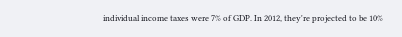individual income taxes were 7% of GDP. In 2012, they're projected to be 10%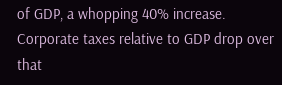of GDP, a whopping 40% increase. Corporate taxes relative to GDP drop over that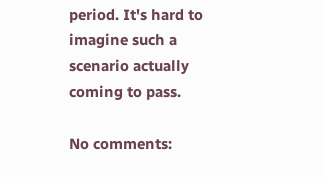period. It's hard to imagine such a scenario actually coming to pass.

No comments: